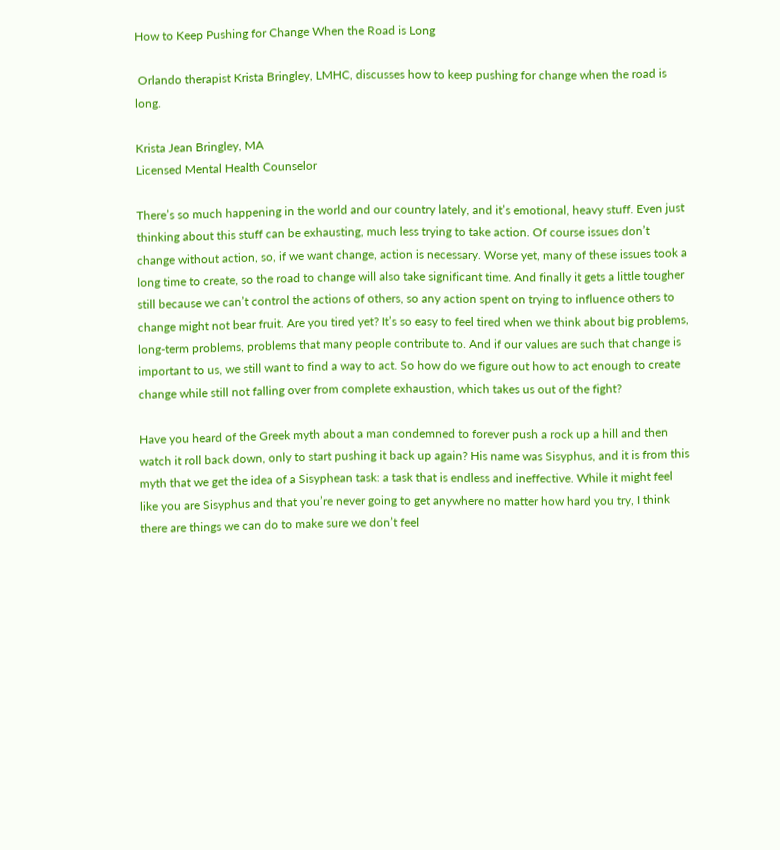How to Keep Pushing for Change When the Road is Long

 Orlando therapist Krista Bringley, LMHC, discusses how to keep pushing for change when the road is long.

Krista Jean Bringley, MA
Licensed Mental Health Counselor

There’s so much happening in the world and our country lately, and it’s emotional, heavy stuff. Even just thinking about this stuff can be exhausting, much less trying to take action. Of course issues don’t change without action, so, if we want change, action is necessary. Worse yet, many of these issues took a long time to create, so the road to change will also take significant time. And finally it gets a little tougher still because we can’t control the actions of others, so any action spent on trying to influence others to change might not bear fruit. Are you tired yet? It’s so easy to feel tired when we think about big problems, long-term problems, problems that many people contribute to. And if our values are such that change is important to us, we still want to find a way to act. So how do we figure out how to act enough to create change while still not falling over from complete exhaustion, which takes us out of the fight?

Have you heard of the Greek myth about a man condemned to forever push a rock up a hill and then watch it roll back down, only to start pushing it back up again? His name was Sisyphus, and it is from this myth that we get the idea of a Sisyphean task: a task that is endless and ineffective. While it might feel like you are Sisyphus and that you’re never going to get anywhere no matter how hard you try, I think there are things we can do to make sure we don’t feel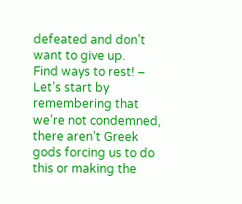defeated and don’t want to give up.
Find ways to rest! – Let’s start by remembering that we’re not condemned, there aren’t Greek gods forcing us to do this or making the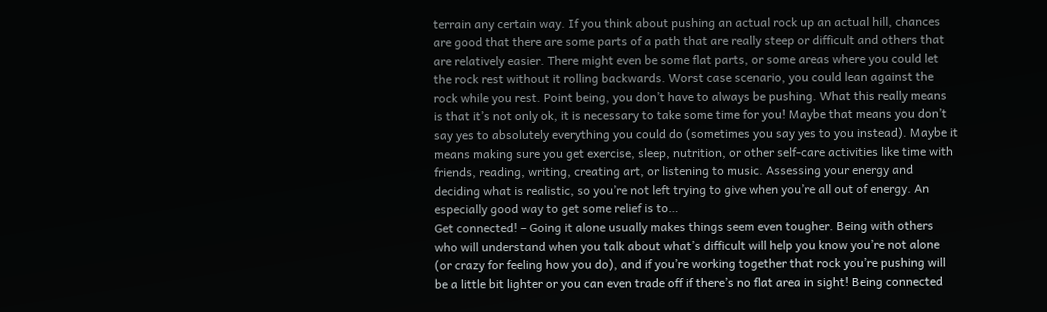terrain any certain way. If you think about pushing an actual rock up an actual hill, chances are good that there are some parts of a path that are really steep or difficult and others that are relatively easier. There might even be some flat parts, or some areas where you could let the rock rest without it rolling backwards. Worst case scenario, you could lean against the rock while you rest. Point being, you don’t have to always be pushing. What this really means is that it’s not only ok, it is necessary to take some time for you! Maybe that means you don’t say yes to absolutely everything you could do (sometimes you say yes to you instead). Maybe it means making sure you get exercise, sleep, nutrition, or other self-care activities like time with friends, reading, writing, creating art, or listening to music. Assessing your energy and deciding what is realistic, so you’re not left trying to give when you’re all out of energy. An especially good way to get some relief is to…
Get connected! – Going it alone usually makes things seem even tougher. Being with others who will understand when you talk about what’s difficult will help you know you’re not alone (or crazy for feeling how you do), and if you’re working together that rock you’re pushing will be a little bit lighter or you can even trade off if there’s no flat area in sight! Being connected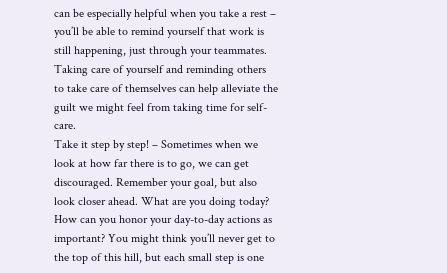can be especially helpful when you take a rest – you’ll be able to remind yourself that work is still happening, just through your teammates. Taking care of yourself and reminding others to take care of themselves can help alleviate the guilt we might feel from taking time for self-care.
Take it step by step! – Sometimes when we look at how far there is to go, we can get discouraged. Remember your goal, but also look closer ahead. What are you doing today? How can you honor your day-to-day actions as important? You might think you’ll never get to the top of this hill, but each small step is one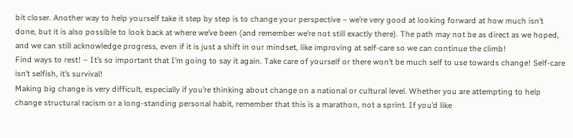bit closer. Another way to help yourself take it step by step is to change your perspective – we’re very good at looking forward at how much isn’t done, but it is also possible to look back at where we’ve been (and remember we’re not still exactly there). The path may not be as direct as we hoped, and we can still acknowledge progress, even if it is just a shift in our mindset, like improving at self-care so we can continue the climb!
Find ways to rest! – It’s so important that I’m going to say it again. Take care of yourself or there won’t be much self to use towards change! Self-care isn’t selfish, it’s survival!
Making big change is very difficult, especially if you’re thinking about change on a national or cultural level. Whether you are attempting to help change structural racism or a long-standing personal habit, remember that this is a marathon, not a sprint. If you’d like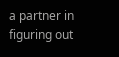a partner in figuring out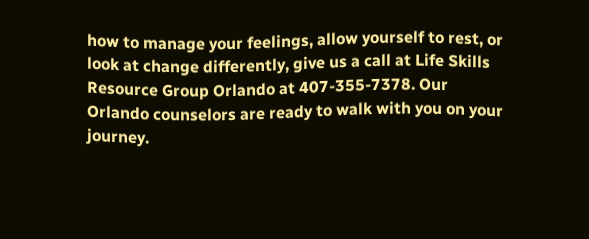how to manage your feelings, allow yourself to rest, or look at change differently, give us a call at Life Skills Resource Group Orlando at 407-355-7378. Our Orlando counselors are ready to walk with you on your journey.